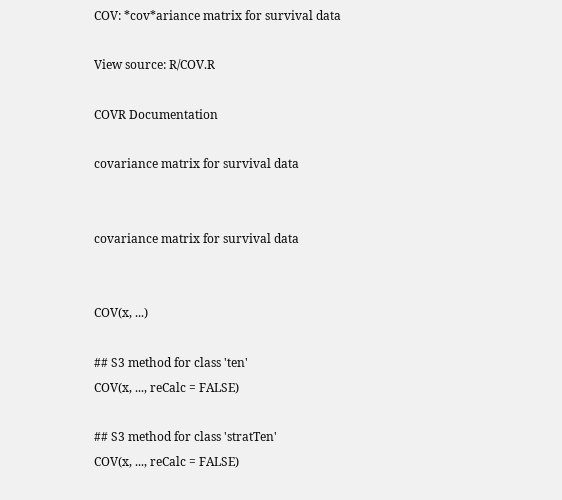COV: *cov*ariance matrix for survival data

View source: R/COV.R

COVR Documentation

covariance matrix for survival data


covariance matrix for survival data


COV(x, ...)

## S3 method for class 'ten'
COV(x, ..., reCalc = FALSE)

## S3 method for class 'stratTen'
COV(x, ..., reCalc = FALSE)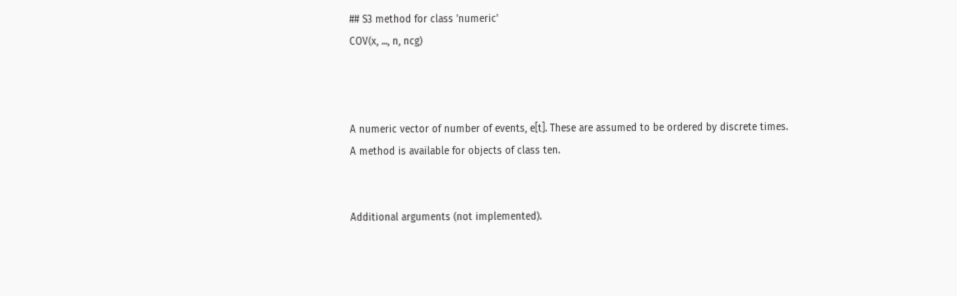## S3 method for class 'numeric'
COV(x, ..., n, ncg)



A numeric vector of number of events, e[t]. These are assumed to be ordered by discrete times.
A method is available for objects of class ten.


Additional arguments (not implemented).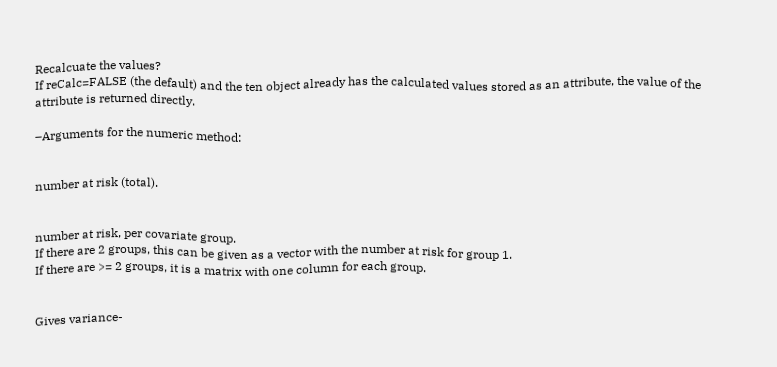Recalcuate the values?
If reCalc=FALSE (the default) and the ten object already has the calculated values stored as an attribute, the value of the attribute is returned directly.

–Arguments for the numeric method:


number at risk (total).


number at risk, per covariate group.
If there are 2 groups, this can be given as a vector with the number at risk for group 1.
If there are >= 2 groups, it is a matrix with one column for each group.


Gives variance-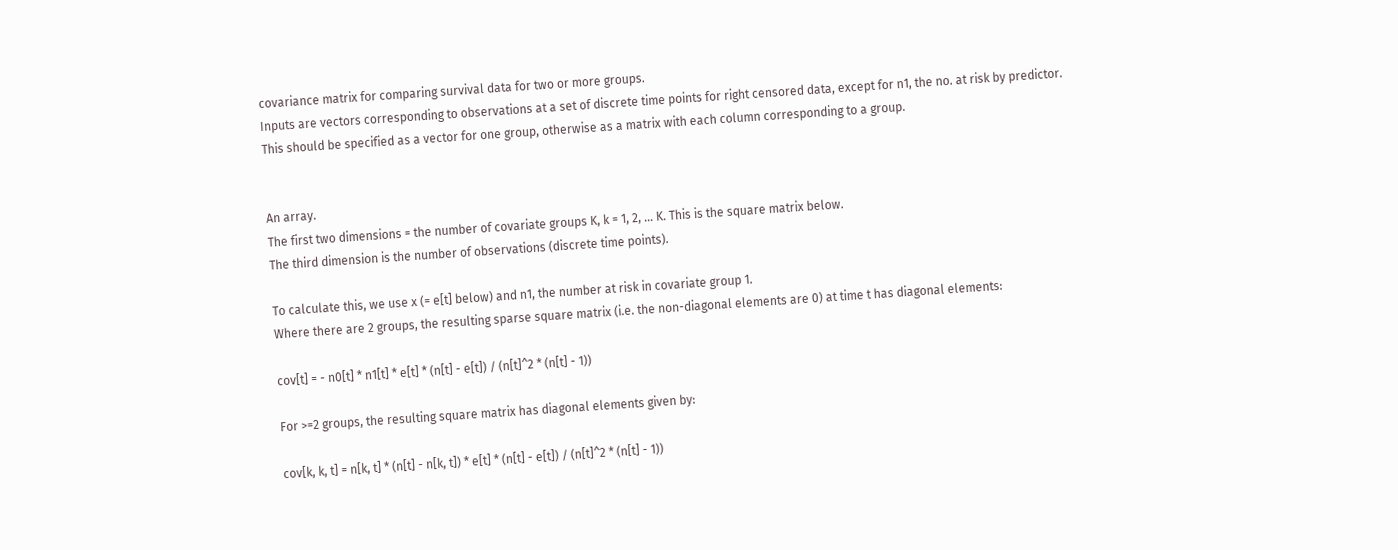covariance matrix for comparing survival data for two or more groups.
Inputs are vectors corresponding to observations at a set of discrete time points for right censored data, except for n1, the no. at risk by predictor.
This should be specified as a vector for one group, otherwise as a matrix with each column corresponding to a group.


An array.
The first two dimensions = the number of covariate groups K, k = 1, 2, … K. This is the square matrix below.
The third dimension is the number of observations (discrete time points).

To calculate this, we use x (= e[t] below) and n1, the number at risk in covariate group 1.
Where there are 2 groups, the resulting sparse square matrix (i.e. the non-diagonal elements are 0) at time t has diagonal elements:

cov[t] = - n0[t] * n1[t] * e[t] * (n[t] - e[t]) / (n[t]^2 * (n[t] - 1))

For >=2 groups, the resulting square matrix has diagonal elements given by:

cov[k, k, t] = n[k, t] * (n[t] - n[k, t]) * e[t] * (n[t] - e[t]) / (n[t]^2 * (n[t] - 1))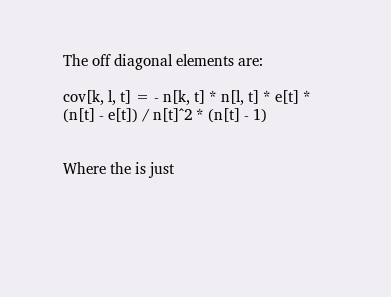The off diagonal elements are:

cov[k, l, t] = - n[k, t] * n[l, t] * e[t] * (n[t] - e[t]) / n[t]^2 * (n[t] - 1)


Where the is just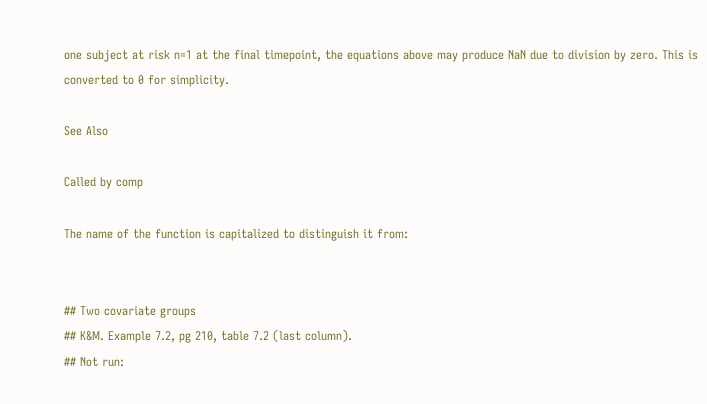one subject at risk n=1 at the final timepoint, the equations above may produce NaN due to division by zero. This is converted to 0 for simplicity.

See Also

Called by comp

The name of the function is capitalized to distinguish it from:


## Two covariate groups
## K&M. Example 7.2, pg 210, table 7.2 (last column).
## Not run: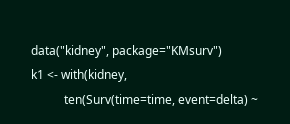data("kidney", package="KMsurv")
k1 <- with(kidney,
           ten(Surv(time=time, event=delta) ~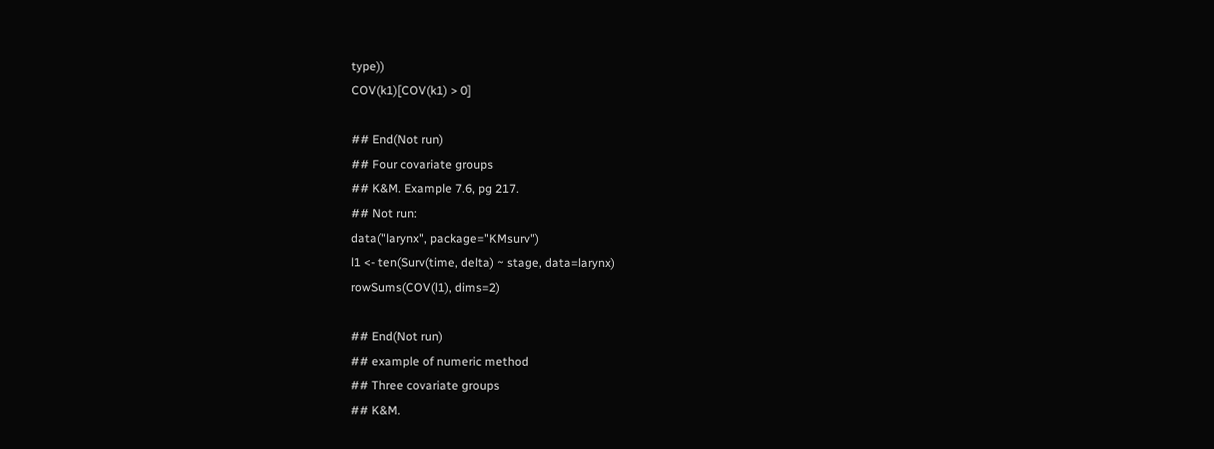type))
COV(k1)[COV(k1) > 0]

## End(Not run)
## Four covariate groups
## K&M. Example 7.6, pg 217.
## Not run:
data("larynx", package="KMsurv")
l1 <- ten(Surv(time, delta) ~ stage, data=larynx)
rowSums(COV(l1), dims=2)

## End(Not run)
## example of numeric method
## Three covariate groups
## K&M.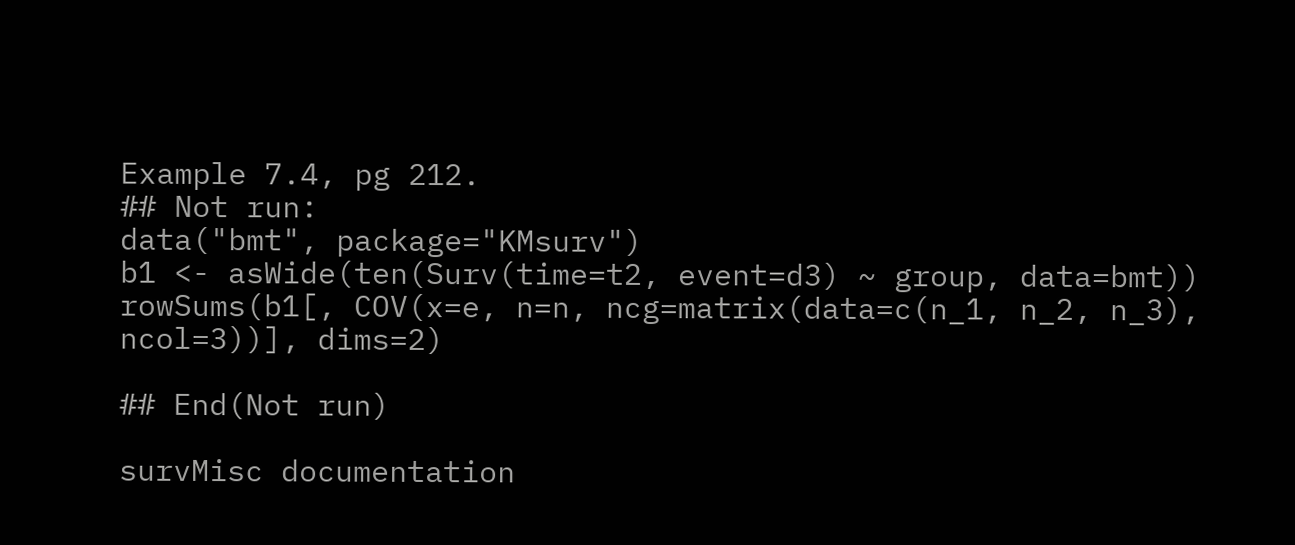Example 7.4, pg 212.
## Not run:
data("bmt", package="KMsurv")
b1 <- asWide(ten(Surv(time=t2, event=d3) ~ group, data=bmt))
rowSums(b1[, COV(x=e, n=n, ncg=matrix(data=c(n_1, n_2, n_3), ncol=3))], dims=2)

## End(Not run)

survMisc documentation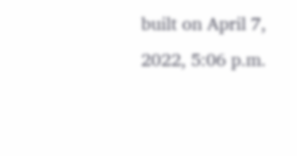built on April 7, 2022, 5:06 p.m.